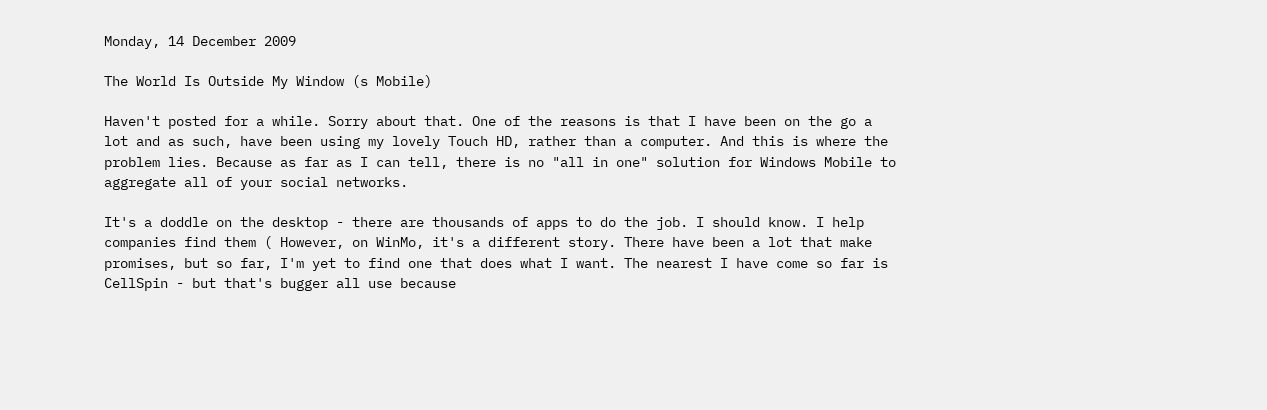Monday, 14 December 2009

The World Is Outside My Window (s Mobile)

Haven't posted for a while. Sorry about that. One of the reasons is that I have been on the go a lot and as such, have been using my lovely Touch HD, rather than a computer. And this is where the problem lies. Because as far as I can tell, there is no "all in one" solution for Windows Mobile to aggregate all of your social networks.

It's a doddle on the desktop - there are thousands of apps to do the job. I should know. I help companies find them ( However, on WinMo, it's a different story. There have been a lot that make promises, but so far, I'm yet to find one that does what I want. The nearest I have come so far is CellSpin - but that's bugger all use because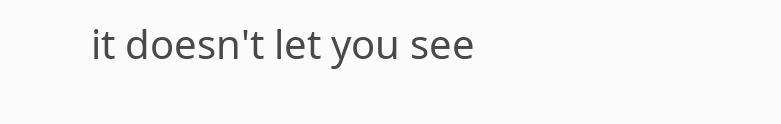it doesn't let you see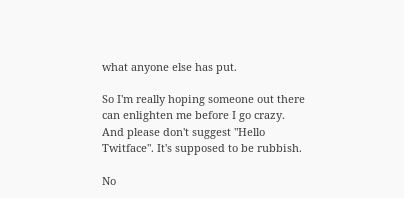what anyone else has put.

So I'm really hoping someone out there can enlighten me before I go crazy. And please don't suggest "Hello Twitface". It's supposed to be rubbish.

No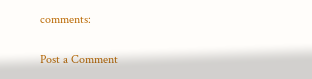comments:

Post a Comment